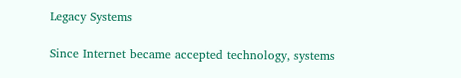Legacy Systems

Since Internet became accepted technology, systems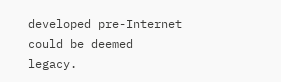developed pre-Internet could be deemed legacy.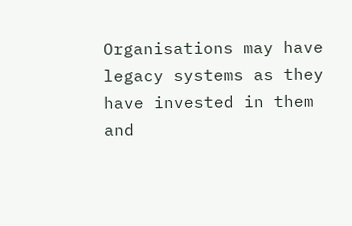Organisations may have legacy systems as they have invested in them and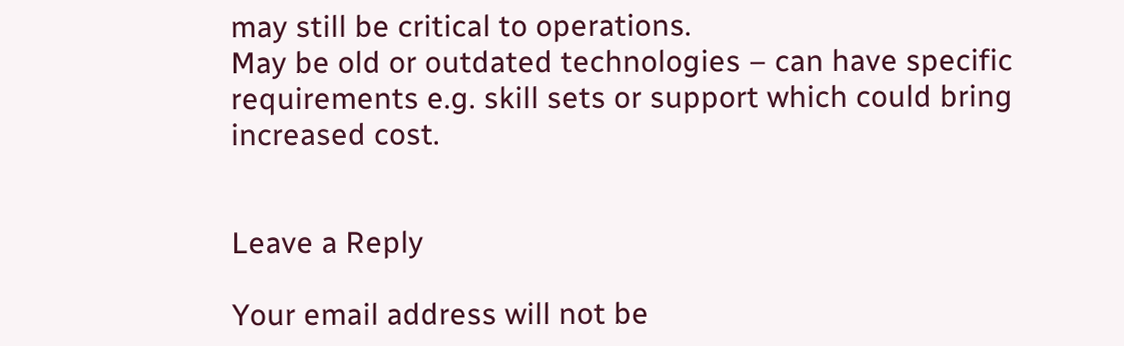may still be critical to operations.
May be old or outdated technologies – can have specific requirements e.g. skill sets or support which could bring increased cost.


Leave a Reply

Your email address will not be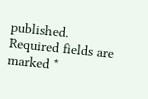published. Required fields are marked *